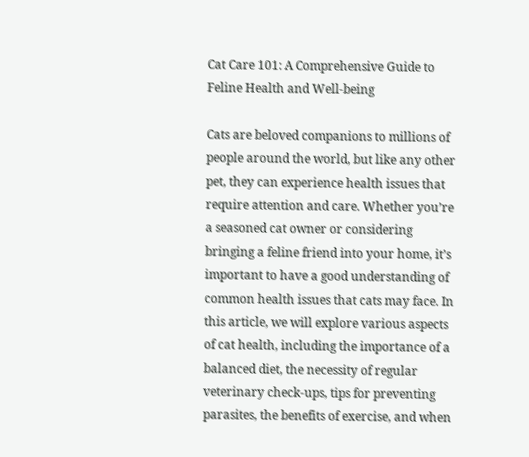Cat Care 101: A Comprehensive Guide to Feline Health and Well-being

Cats are beloved companions to millions of people around the world, but like any other pet, they can experience health issues that require attention and care. Whether you’re a seasoned cat owner or considering bringing a feline friend into your home, it’s important to have a good understanding of common health issues that cats may face. In this article, we will explore various aspects of cat health, including the importance of a balanced diet, the necessity of regular veterinary check-ups, tips for preventing parasites, the benefits of exercise, and when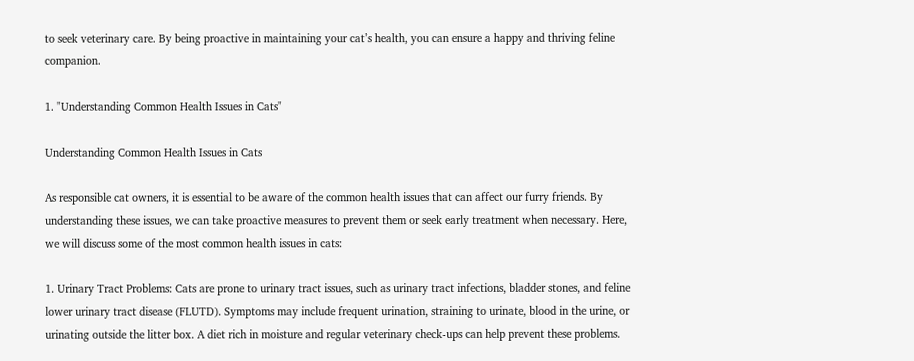to seek veterinary care. By being proactive in maintaining your cat’s health, you can ensure a happy and thriving feline companion.

1. "Understanding Common Health Issues in Cats"

Understanding Common Health Issues in Cats

As responsible cat owners, it is essential to be aware of the common health issues that can affect our furry friends. By understanding these issues, we can take proactive measures to prevent them or seek early treatment when necessary. Here, we will discuss some of the most common health issues in cats:

1. Urinary Tract Problems: Cats are prone to urinary tract issues, such as urinary tract infections, bladder stones, and feline lower urinary tract disease (FLUTD). Symptoms may include frequent urination, straining to urinate, blood in the urine, or urinating outside the litter box. A diet rich in moisture and regular veterinary check-ups can help prevent these problems.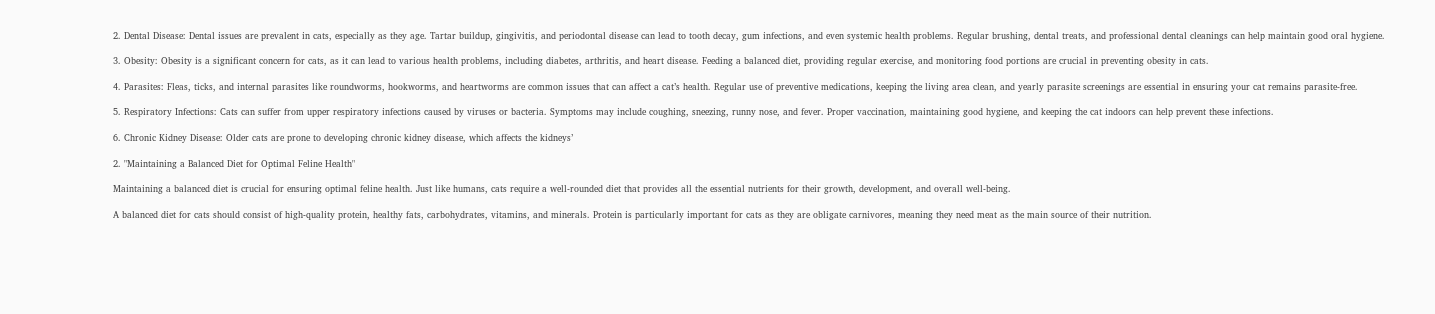2. Dental Disease: Dental issues are prevalent in cats, especially as they age. Tartar buildup, gingivitis, and periodontal disease can lead to tooth decay, gum infections, and even systemic health problems. Regular brushing, dental treats, and professional dental cleanings can help maintain good oral hygiene.

3. Obesity: Obesity is a significant concern for cats, as it can lead to various health problems, including diabetes, arthritis, and heart disease. Feeding a balanced diet, providing regular exercise, and monitoring food portions are crucial in preventing obesity in cats.

4. Parasites: Fleas, ticks, and internal parasites like roundworms, hookworms, and heartworms are common issues that can affect a cat’s health. Regular use of preventive medications, keeping the living area clean, and yearly parasite screenings are essential in ensuring your cat remains parasite-free.

5. Respiratory Infections: Cats can suffer from upper respiratory infections caused by viruses or bacteria. Symptoms may include coughing, sneezing, runny nose, and fever. Proper vaccination, maintaining good hygiene, and keeping the cat indoors can help prevent these infections.

6. Chronic Kidney Disease: Older cats are prone to developing chronic kidney disease, which affects the kidneys’

2. "Maintaining a Balanced Diet for Optimal Feline Health"

Maintaining a balanced diet is crucial for ensuring optimal feline health. Just like humans, cats require a well-rounded diet that provides all the essential nutrients for their growth, development, and overall well-being.

A balanced diet for cats should consist of high-quality protein, healthy fats, carbohydrates, vitamins, and minerals. Protein is particularly important for cats as they are obligate carnivores, meaning they need meat as the main source of their nutrition.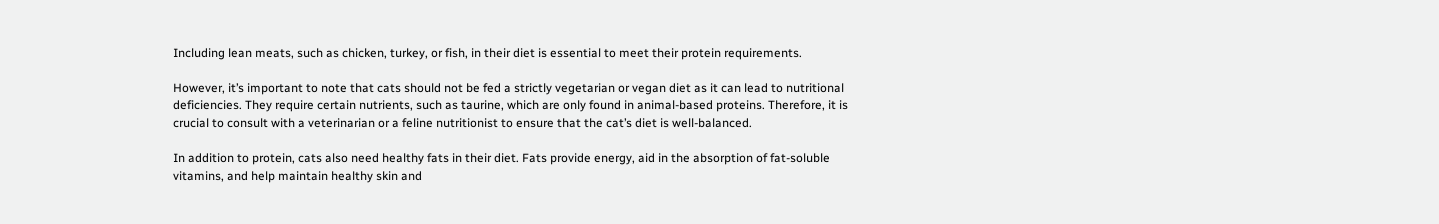Including lean meats, such as chicken, turkey, or fish, in their diet is essential to meet their protein requirements.

However, it’s important to note that cats should not be fed a strictly vegetarian or vegan diet as it can lead to nutritional deficiencies. They require certain nutrients, such as taurine, which are only found in animal-based proteins. Therefore, it is crucial to consult with a veterinarian or a feline nutritionist to ensure that the cat’s diet is well-balanced.

In addition to protein, cats also need healthy fats in their diet. Fats provide energy, aid in the absorption of fat-soluble vitamins, and help maintain healthy skin and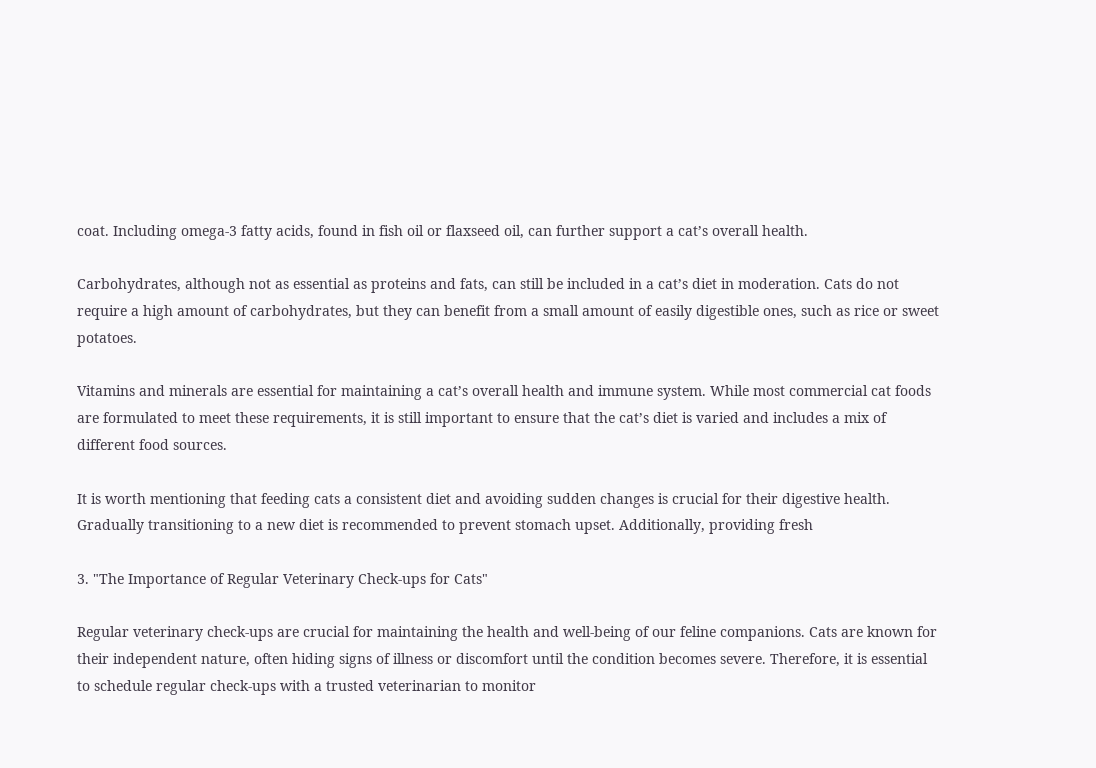coat. Including omega-3 fatty acids, found in fish oil or flaxseed oil, can further support a cat’s overall health.

Carbohydrates, although not as essential as proteins and fats, can still be included in a cat’s diet in moderation. Cats do not require a high amount of carbohydrates, but they can benefit from a small amount of easily digestible ones, such as rice or sweet potatoes.

Vitamins and minerals are essential for maintaining a cat’s overall health and immune system. While most commercial cat foods are formulated to meet these requirements, it is still important to ensure that the cat’s diet is varied and includes a mix of different food sources.

It is worth mentioning that feeding cats a consistent diet and avoiding sudden changes is crucial for their digestive health. Gradually transitioning to a new diet is recommended to prevent stomach upset. Additionally, providing fresh

3. "The Importance of Regular Veterinary Check-ups for Cats"

Regular veterinary check-ups are crucial for maintaining the health and well-being of our feline companions. Cats are known for their independent nature, often hiding signs of illness or discomfort until the condition becomes severe. Therefore, it is essential to schedule regular check-ups with a trusted veterinarian to monitor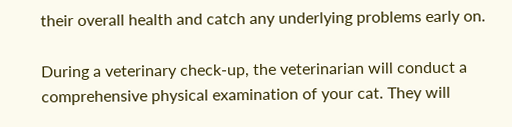their overall health and catch any underlying problems early on.

During a veterinary check-up, the veterinarian will conduct a comprehensive physical examination of your cat. They will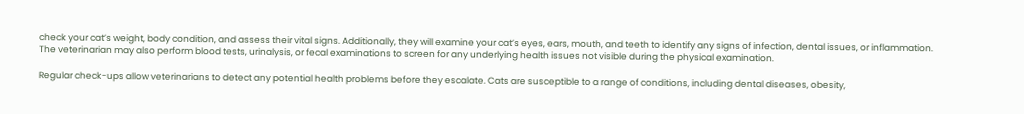check your cat’s weight, body condition, and assess their vital signs. Additionally, they will examine your cat’s eyes, ears, mouth, and teeth to identify any signs of infection, dental issues, or inflammation. The veterinarian may also perform blood tests, urinalysis, or fecal examinations to screen for any underlying health issues not visible during the physical examination.

Regular check-ups allow veterinarians to detect any potential health problems before they escalate. Cats are susceptible to a range of conditions, including dental diseases, obesity,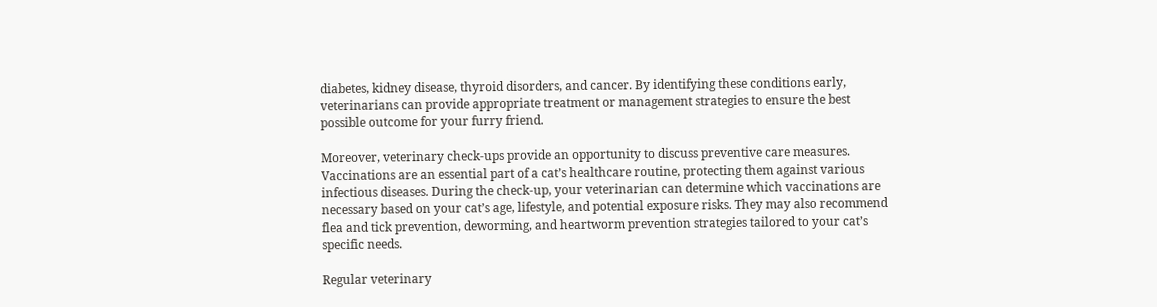diabetes, kidney disease, thyroid disorders, and cancer. By identifying these conditions early, veterinarians can provide appropriate treatment or management strategies to ensure the best possible outcome for your furry friend.

Moreover, veterinary check-ups provide an opportunity to discuss preventive care measures. Vaccinations are an essential part of a cat’s healthcare routine, protecting them against various infectious diseases. During the check-up, your veterinarian can determine which vaccinations are necessary based on your cat’s age, lifestyle, and potential exposure risks. They may also recommend flea and tick prevention, deworming, and heartworm prevention strategies tailored to your cat’s specific needs.

Regular veterinary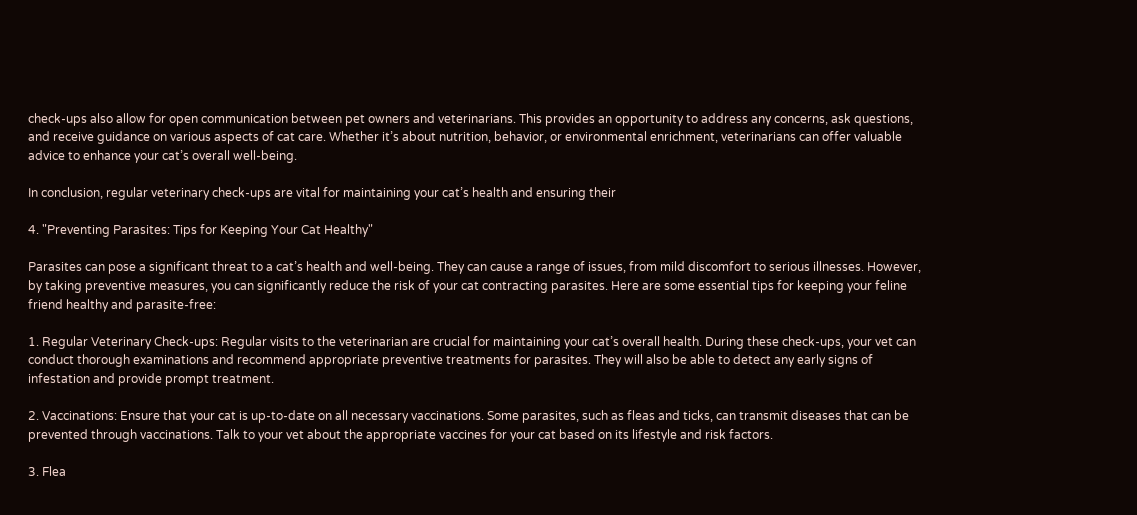check-ups also allow for open communication between pet owners and veterinarians. This provides an opportunity to address any concerns, ask questions, and receive guidance on various aspects of cat care. Whether it’s about nutrition, behavior, or environmental enrichment, veterinarians can offer valuable advice to enhance your cat’s overall well-being.

In conclusion, regular veterinary check-ups are vital for maintaining your cat’s health and ensuring their

4. "Preventing Parasites: Tips for Keeping Your Cat Healthy"

Parasites can pose a significant threat to a cat’s health and well-being. They can cause a range of issues, from mild discomfort to serious illnesses. However, by taking preventive measures, you can significantly reduce the risk of your cat contracting parasites. Here are some essential tips for keeping your feline friend healthy and parasite-free:

1. Regular Veterinary Check-ups: Regular visits to the veterinarian are crucial for maintaining your cat’s overall health. During these check-ups, your vet can conduct thorough examinations and recommend appropriate preventive treatments for parasites. They will also be able to detect any early signs of infestation and provide prompt treatment.

2. Vaccinations: Ensure that your cat is up-to-date on all necessary vaccinations. Some parasites, such as fleas and ticks, can transmit diseases that can be prevented through vaccinations. Talk to your vet about the appropriate vaccines for your cat based on its lifestyle and risk factors.

3. Flea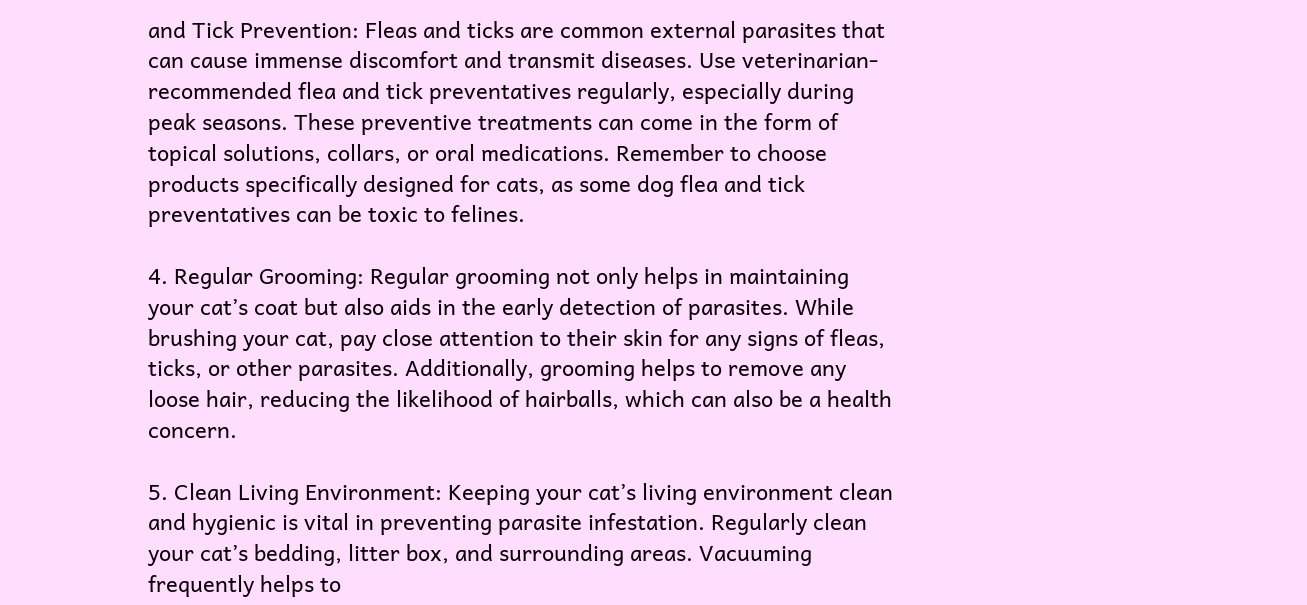and Tick Prevention: Fleas and ticks are common external parasites that can cause immense discomfort and transmit diseases. Use veterinarian-recommended flea and tick preventatives regularly, especially during peak seasons. These preventive treatments can come in the form of topical solutions, collars, or oral medications. Remember to choose products specifically designed for cats, as some dog flea and tick preventatives can be toxic to felines.

4. Regular Grooming: Regular grooming not only helps in maintaining your cat’s coat but also aids in the early detection of parasites. While brushing your cat, pay close attention to their skin for any signs of fleas, ticks, or other parasites. Additionally, grooming helps to remove any loose hair, reducing the likelihood of hairballs, which can also be a health concern.

5. Clean Living Environment: Keeping your cat’s living environment clean and hygienic is vital in preventing parasite infestation. Regularly clean your cat’s bedding, litter box, and surrounding areas. Vacuuming frequently helps to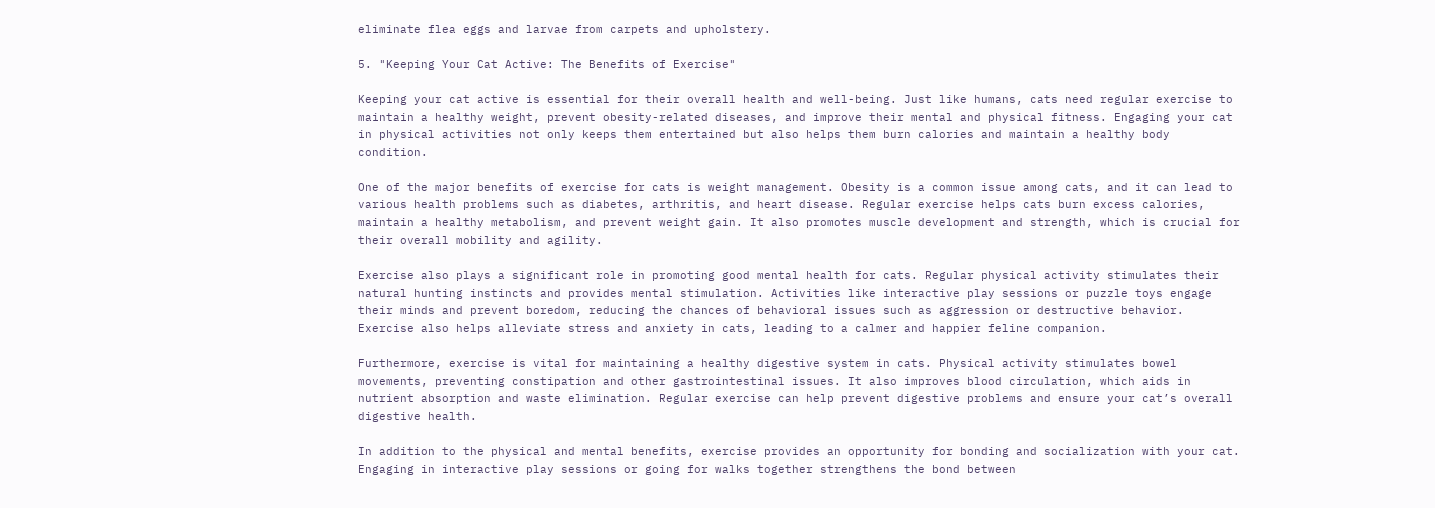eliminate flea eggs and larvae from carpets and upholstery.

5. "Keeping Your Cat Active: The Benefits of Exercise"

Keeping your cat active is essential for their overall health and well-being. Just like humans, cats need regular exercise to maintain a healthy weight, prevent obesity-related diseases, and improve their mental and physical fitness. Engaging your cat in physical activities not only keeps them entertained but also helps them burn calories and maintain a healthy body condition.

One of the major benefits of exercise for cats is weight management. Obesity is a common issue among cats, and it can lead to various health problems such as diabetes, arthritis, and heart disease. Regular exercise helps cats burn excess calories, maintain a healthy metabolism, and prevent weight gain. It also promotes muscle development and strength, which is crucial for their overall mobility and agility.

Exercise also plays a significant role in promoting good mental health for cats. Regular physical activity stimulates their natural hunting instincts and provides mental stimulation. Activities like interactive play sessions or puzzle toys engage their minds and prevent boredom, reducing the chances of behavioral issues such as aggression or destructive behavior. Exercise also helps alleviate stress and anxiety in cats, leading to a calmer and happier feline companion.

Furthermore, exercise is vital for maintaining a healthy digestive system in cats. Physical activity stimulates bowel movements, preventing constipation and other gastrointestinal issues. It also improves blood circulation, which aids in nutrient absorption and waste elimination. Regular exercise can help prevent digestive problems and ensure your cat’s overall digestive health.

In addition to the physical and mental benefits, exercise provides an opportunity for bonding and socialization with your cat. Engaging in interactive play sessions or going for walks together strengthens the bond between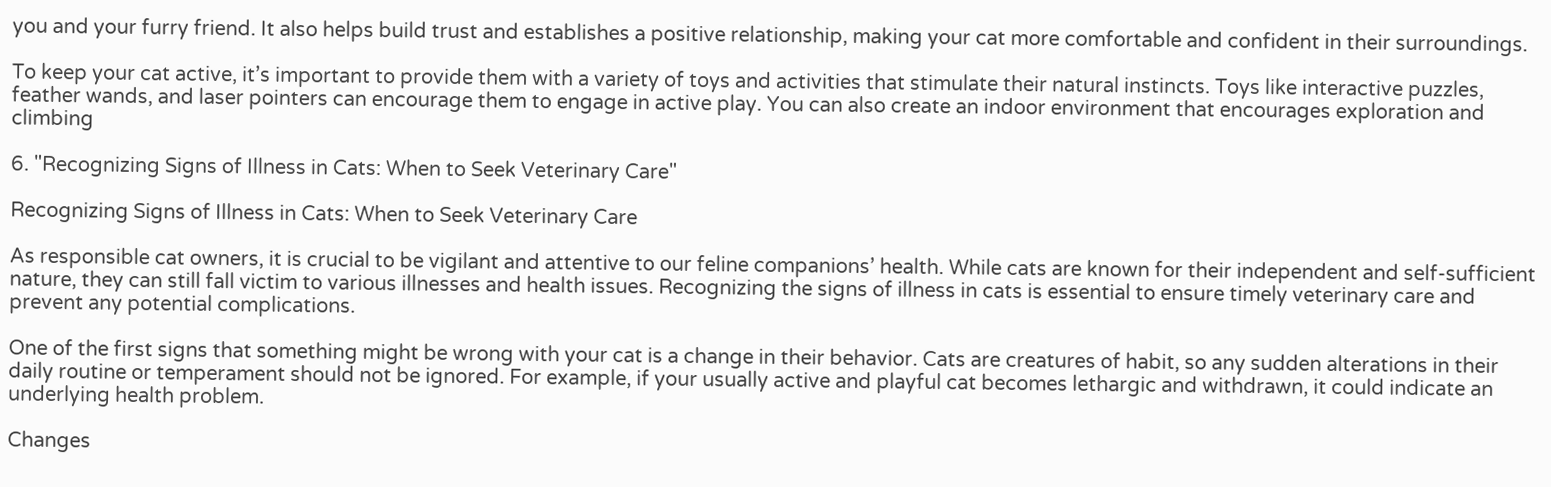you and your furry friend. It also helps build trust and establishes a positive relationship, making your cat more comfortable and confident in their surroundings.

To keep your cat active, it’s important to provide them with a variety of toys and activities that stimulate their natural instincts. Toys like interactive puzzles, feather wands, and laser pointers can encourage them to engage in active play. You can also create an indoor environment that encourages exploration and climbing

6. "Recognizing Signs of Illness in Cats: When to Seek Veterinary Care"

Recognizing Signs of Illness in Cats: When to Seek Veterinary Care

As responsible cat owners, it is crucial to be vigilant and attentive to our feline companions’ health. While cats are known for their independent and self-sufficient nature, they can still fall victim to various illnesses and health issues. Recognizing the signs of illness in cats is essential to ensure timely veterinary care and prevent any potential complications.

One of the first signs that something might be wrong with your cat is a change in their behavior. Cats are creatures of habit, so any sudden alterations in their daily routine or temperament should not be ignored. For example, if your usually active and playful cat becomes lethargic and withdrawn, it could indicate an underlying health problem.

Changes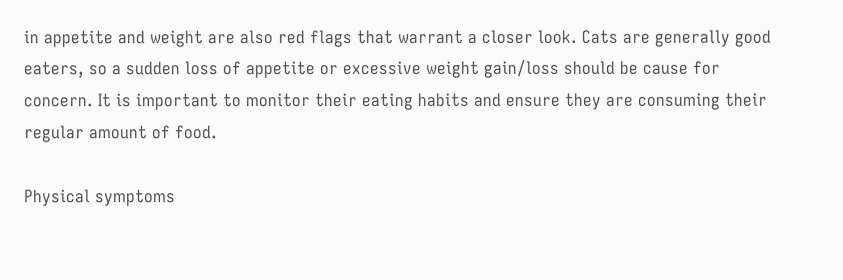in appetite and weight are also red flags that warrant a closer look. Cats are generally good eaters, so a sudden loss of appetite or excessive weight gain/loss should be cause for concern. It is important to monitor their eating habits and ensure they are consuming their regular amount of food.

Physical symptoms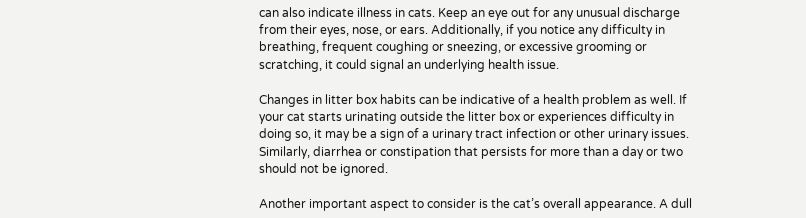can also indicate illness in cats. Keep an eye out for any unusual discharge from their eyes, nose, or ears. Additionally, if you notice any difficulty in breathing, frequent coughing or sneezing, or excessive grooming or scratching, it could signal an underlying health issue.

Changes in litter box habits can be indicative of a health problem as well. If your cat starts urinating outside the litter box or experiences difficulty in doing so, it may be a sign of a urinary tract infection or other urinary issues. Similarly, diarrhea or constipation that persists for more than a day or two should not be ignored.

Another important aspect to consider is the cat’s overall appearance. A dull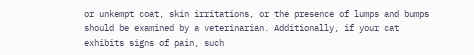or unkempt coat, skin irritations, or the presence of lumps and bumps should be examined by a veterinarian. Additionally, if your cat exhibits signs of pain, such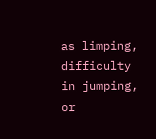as limping, difficulty in jumping, or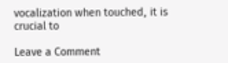vocalization when touched, it is crucial to

Leave a Comment